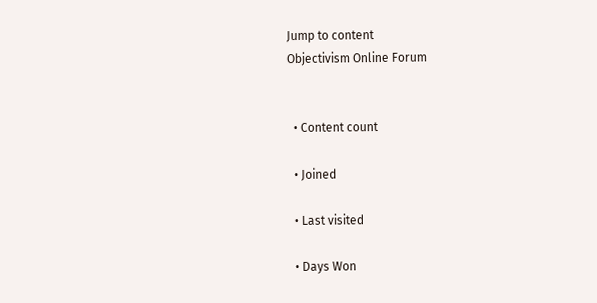Jump to content
Objectivism Online Forum


  • Content count

  • Joined

  • Last visited

  • Days Won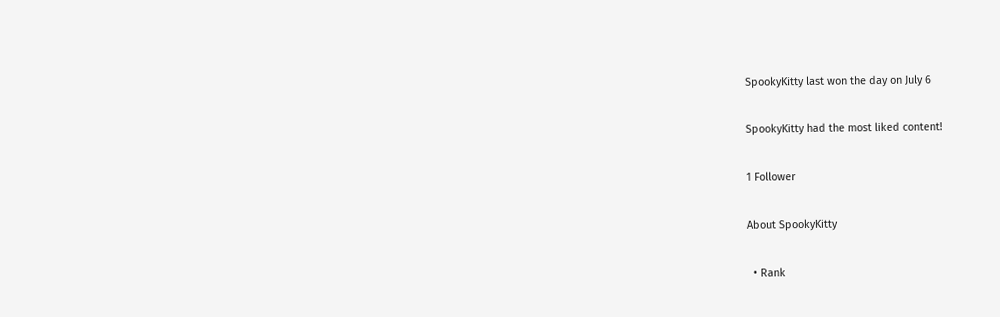SpookyKitty last won the day on July 6

SpookyKitty had the most liked content!

1 Follower

About SpookyKitty

  • Rank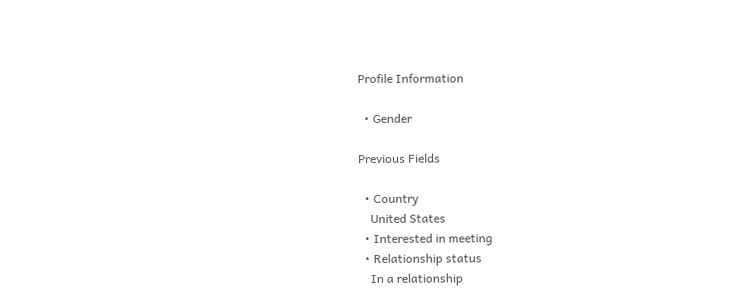Profile Information

  • Gender

Previous Fields

  • Country
    United States
  • Interested in meeting
  • Relationship status
    In a relationship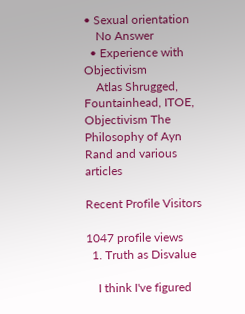• Sexual orientation
    No Answer
  • Experience with Objectivism
    Atlas Shrugged, Fountainhead, ITOE, Objectivism The Philosophy of Ayn Rand and various articles

Recent Profile Visitors

1047 profile views
  1. Truth as Disvalue

    I think I've figured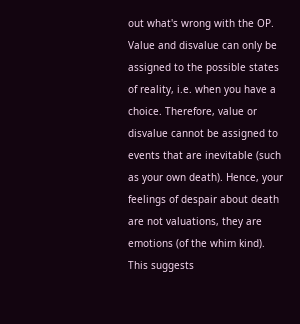out what's wrong with the OP. Value and disvalue can only be assigned to the possible states of reality, i.e. when you have a choice. Therefore, value or disvalue cannot be assigned to events that are inevitable (such as your own death). Hence, your feelings of despair about death are not valuations, they are emotions (of the whim kind). This suggests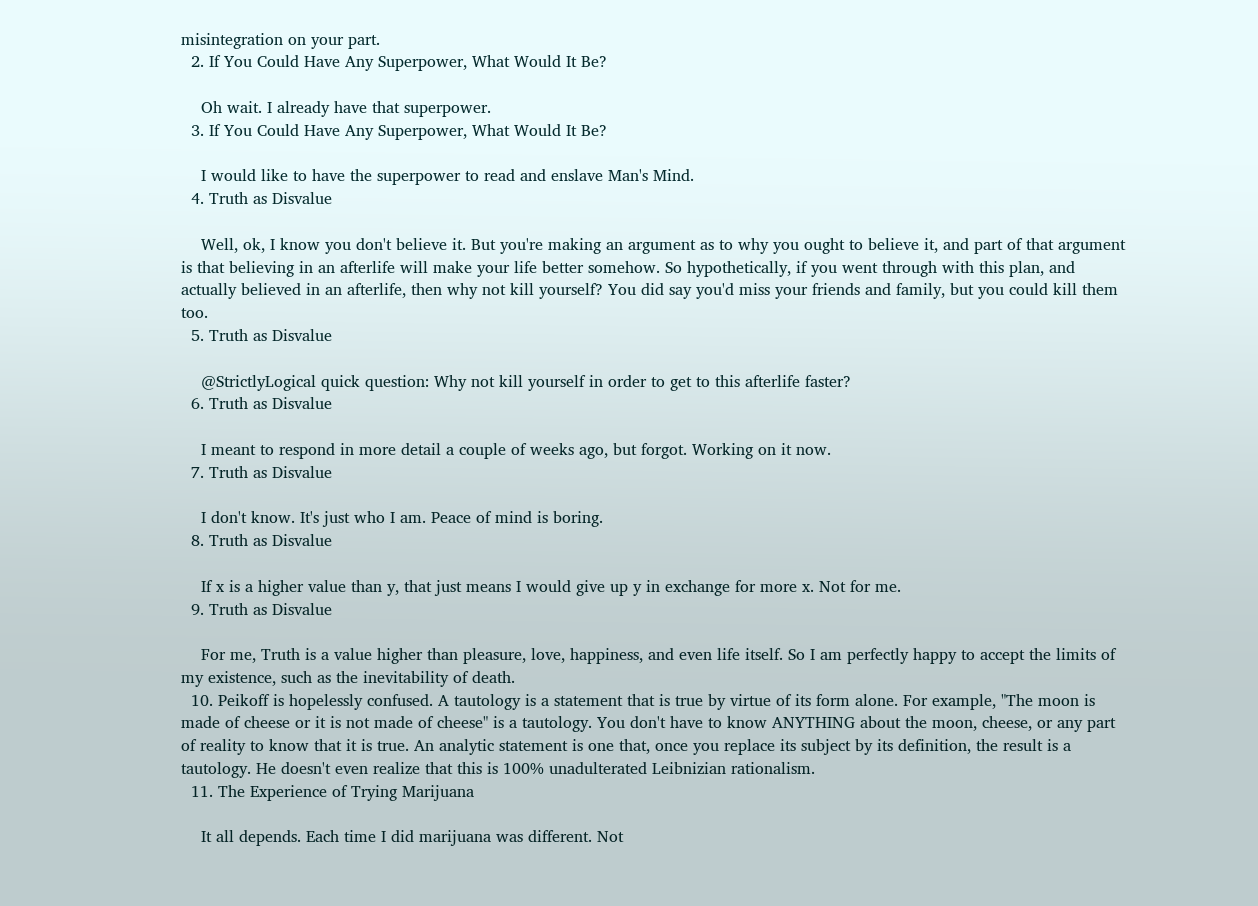misintegration on your part.
  2. If You Could Have Any Superpower, What Would It Be?

    Oh wait. I already have that superpower.
  3. If You Could Have Any Superpower, What Would It Be?

    I would like to have the superpower to read and enslave Man's Mind.
  4. Truth as Disvalue

    Well, ok, I know you don't believe it. But you're making an argument as to why you ought to believe it, and part of that argument is that believing in an afterlife will make your life better somehow. So hypothetically, if you went through with this plan, and actually believed in an afterlife, then why not kill yourself? You did say you'd miss your friends and family, but you could kill them too.
  5. Truth as Disvalue

    @StrictlyLogical quick question: Why not kill yourself in order to get to this afterlife faster?
  6. Truth as Disvalue

    I meant to respond in more detail a couple of weeks ago, but forgot. Working on it now.
  7. Truth as Disvalue

    I don't know. It's just who I am. Peace of mind is boring.
  8. Truth as Disvalue

    If x is a higher value than y, that just means I would give up y in exchange for more x. Not for me.
  9. Truth as Disvalue

    For me, Truth is a value higher than pleasure, love, happiness, and even life itself. So I am perfectly happy to accept the limits of my existence, such as the inevitability of death.
  10. Peikoff is hopelessly confused. A tautology is a statement that is true by virtue of its form alone. For example, "The moon is made of cheese or it is not made of cheese" is a tautology. You don't have to know ANYTHING about the moon, cheese, or any part of reality to know that it is true. An analytic statement is one that, once you replace its subject by its definition, the result is a tautology. He doesn't even realize that this is 100% unadulterated Leibnizian rationalism.
  11. The Experience of Trying Marijuana

    It all depends. Each time I did marijuana was different. Not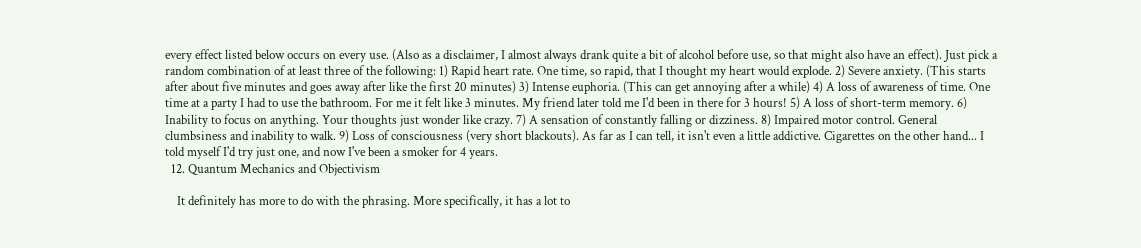every effect listed below occurs on every use. (Also as a disclaimer, I almost always drank quite a bit of alcohol before use, so that might also have an effect). Just pick a random combination of at least three of the following: 1) Rapid heart rate. One time, so rapid, that I thought my heart would explode. 2) Severe anxiety. (This starts after about five minutes and goes away after like the first 20 minutes) 3) Intense euphoria. (This can get annoying after a while) 4) A loss of awareness of time. One time at a party I had to use the bathroom. For me it felt like 3 minutes. My friend later told me I'd been in there for 3 hours! 5) A loss of short-term memory. 6) Inability to focus on anything. Your thoughts just wonder like crazy. 7) A sensation of constantly falling or dizziness. 8) Impaired motor control. General clumbsiness and inability to walk. 9) Loss of consciousness (very short blackouts). As far as I can tell, it isn't even a little addictive. Cigarettes on the other hand... I told myself I'd try just one, and now I've been a smoker for 4 years.
  12. Quantum Mechanics and Objectivism

    It definitely has more to do with the phrasing. More specifically, it has a lot to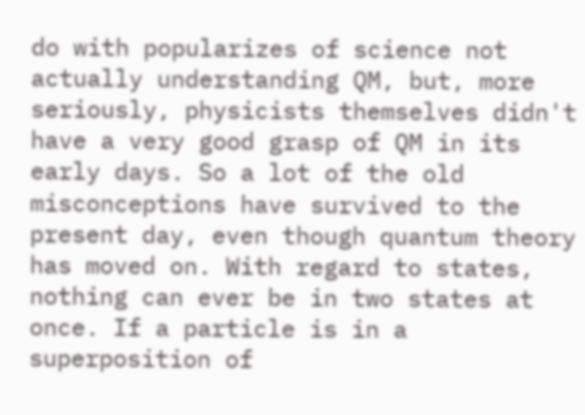do with popularizes of science not actually understanding QM, but, more seriously, physicists themselves didn't have a very good grasp of QM in its early days. So a lot of the old misconceptions have survived to the present day, even though quantum theory has moved on. With regard to states, nothing can ever be in two states at once. If a particle is in a superposition of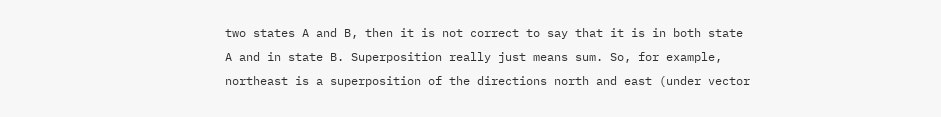two states A and B, then it is not correct to say that it is in both state A and in state B. Superposition really just means sum. So, for example, northeast is a superposition of the directions north and east (under vector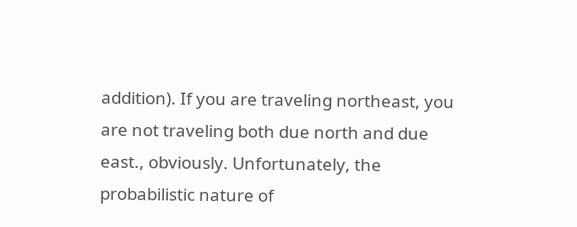addition). If you are traveling northeast, you are not traveling both due north and due east., obviously. Unfortunately, the probabilistic nature of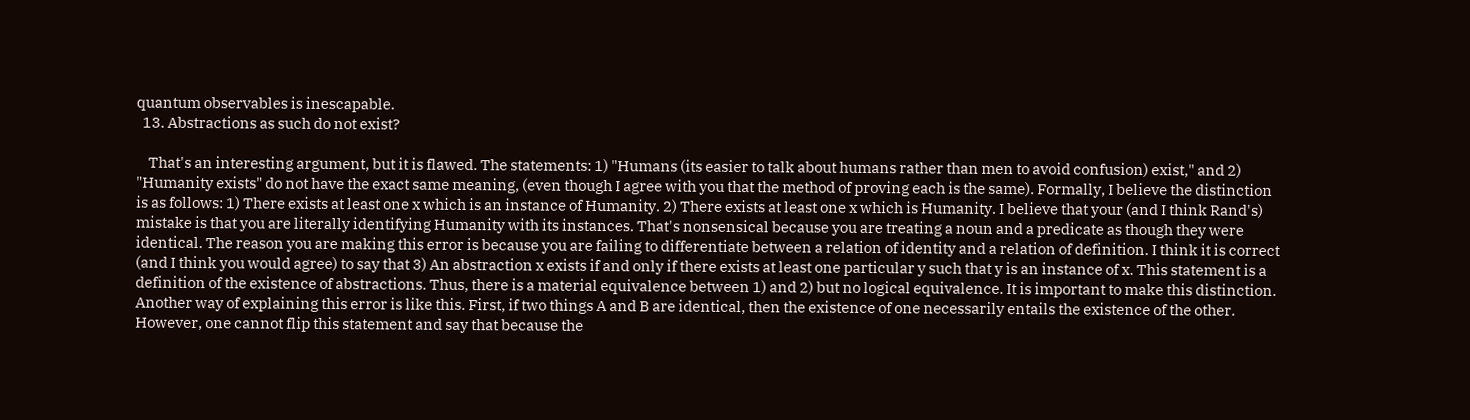quantum observables is inescapable.
  13. Abstractions as such do not exist?

    That's an interesting argument, but it is flawed. The statements: 1) "Humans (its easier to talk about humans rather than men to avoid confusion) exist," and 2) "Humanity exists" do not have the exact same meaning, (even though I agree with you that the method of proving each is the same). Formally, I believe the distinction is as follows: 1) There exists at least one x which is an instance of Humanity. 2) There exists at least one x which is Humanity. I believe that your (and I think Rand's) mistake is that you are literally identifying Humanity with its instances. That's nonsensical because you are treating a noun and a predicate as though they were identical. The reason you are making this error is because you are failing to differentiate between a relation of identity and a relation of definition. I think it is correct (and I think you would agree) to say that 3) An abstraction x exists if and only if there exists at least one particular y such that y is an instance of x. This statement is a definition of the existence of abstractions. Thus, there is a material equivalence between 1) and 2) but no logical equivalence. It is important to make this distinction. Another way of explaining this error is like this. First, if two things A and B are identical, then the existence of one necessarily entails the existence of the other. However, one cannot flip this statement and say that because the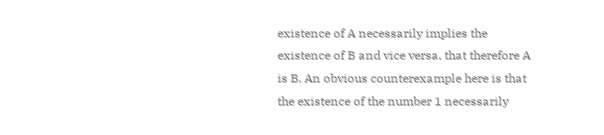existence of A necessarily implies the existence of B and vice versa, that therefore A is B. An obvious counterexample here is that the existence of the number 1 necessarily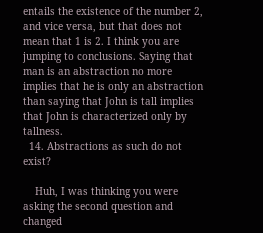entails the existence of the number 2, and vice versa, but that does not mean that 1 is 2. I think you are jumping to conclusions. Saying that man is an abstraction no more implies that he is only an abstraction than saying that John is tall implies that John is characterized only by tallness.
  14. Abstractions as such do not exist?

    Huh, I was thinking you were asking the second question and changed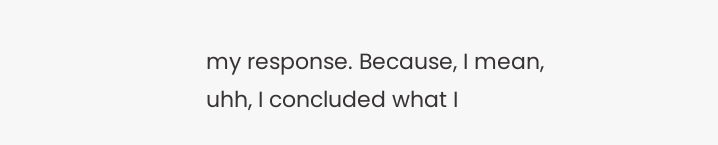my response. Because, I mean, uhh, I concluded what I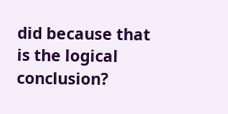did because that is the logical conclusion?